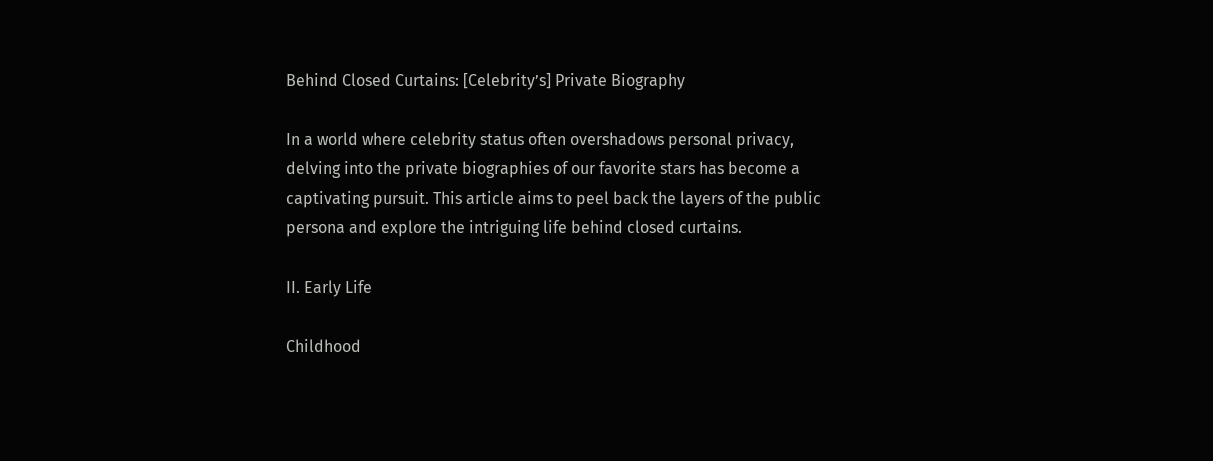Behind Closed Curtains: [Celebrity’s] Private Biography

In a world where celebrity status often overshadows personal privacy, delving into the private biographies of our favorite stars has become a captivating pursuit. This article aims to peel back the layers of the public persona and explore the intriguing life behind closed curtains.

II. Early Life

Childhood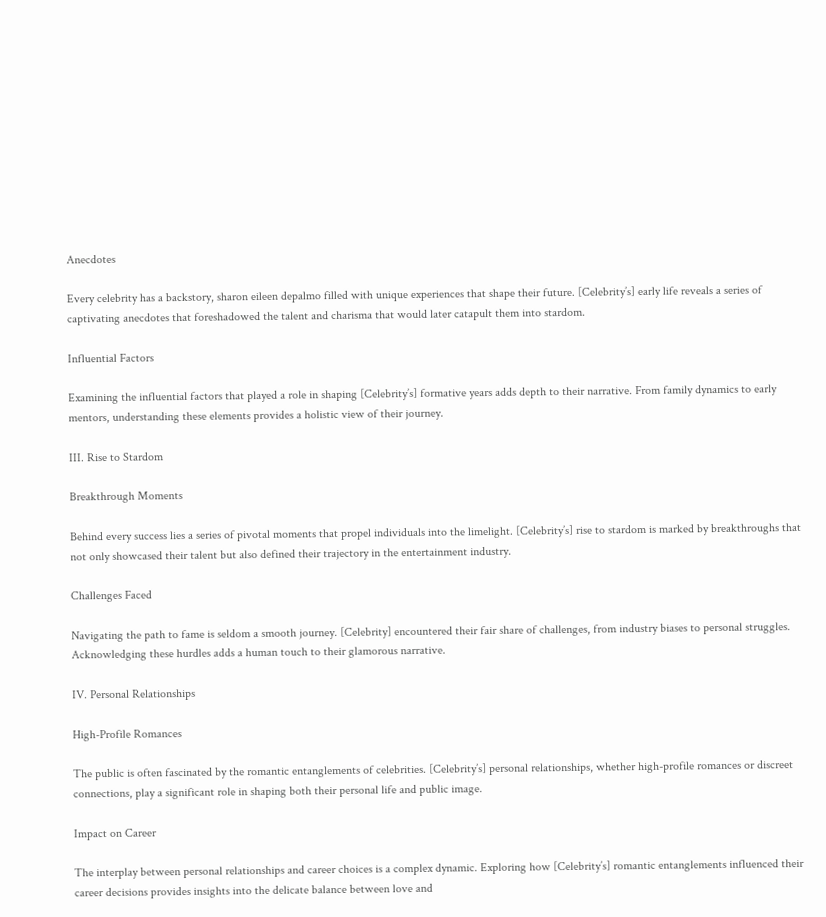Anecdotes

Every celebrity has a backstory, sharon eileen depalmo filled with unique experiences that shape their future. [Celebrity’s] early life reveals a series of captivating anecdotes that foreshadowed the talent and charisma that would later catapult them into stardom.

Influential Factors

Examining the influential factors that played a role in shaping [Celebrity’s] formative years adds depth to their narrative. From family dynamics to early mentors, understanding these elements provides a holistic view of their journey.

III. Rise to Stardom

Breakthrough Moments

Behind every success lies a series of pivotal moments that propel individuals into the limelight. [Celebrity’s] rise to stardom is marked by breakthroughs that not only showcased their talent but also defined their trajectory in the entertainment industry.

Challenges Faced

Navigating the path to fame is seldom a smooth journey. [Celebrity] encountered their fair share of challenges, from industry biases to personal struggles. Acknowledging these hurdles adds a human touch to their glamorous narrative.

IV. Personal Relationships

High-Profile Romances

The public is often fascinated by the romantic entanglements of celebrities. [Celebrity’s] personal relationships, whether high-profile romances or discreet connections, play a significant role in shaping both their personal life and public image.

Impact on Career

The interplay between personal relationships and career choices is a complex dynamic. Exploring how [Celebrity’s] romantic entanglements influenced their career decisions provides insights into the delicate balance between love and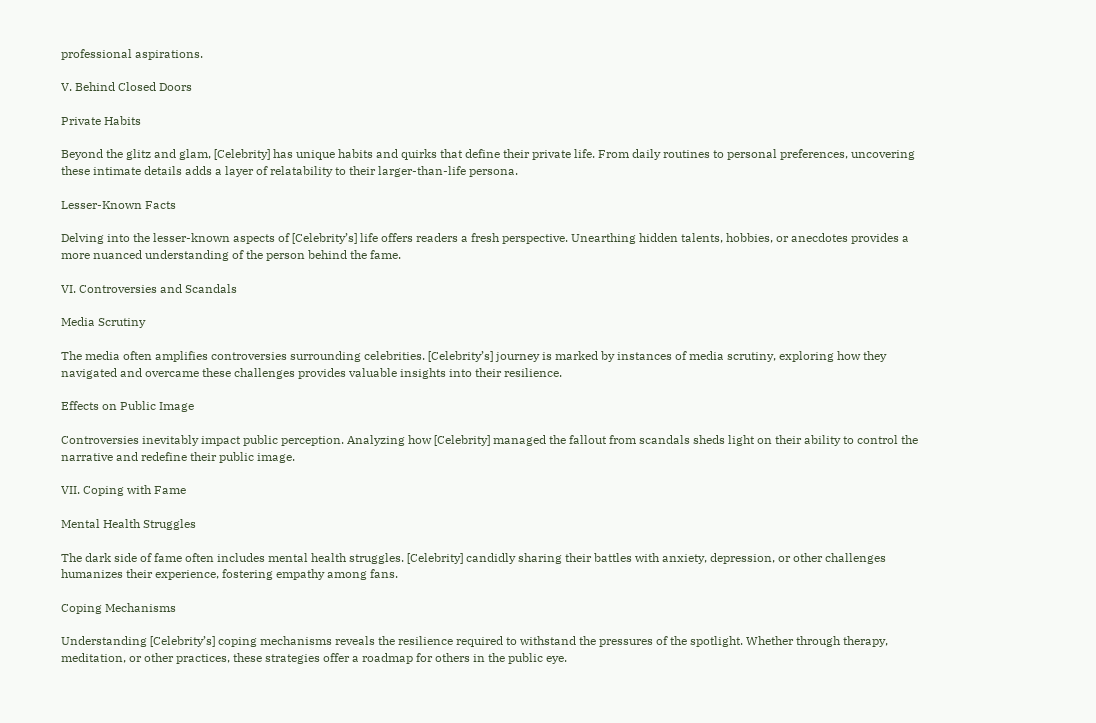professional aspirations.

V. Behind Closed Doors

Private Habits

Beyond the glitz and glam, [Celebrity] has unique habits and quirks that define their private life. From daily routines to personal preferences, uncovering these intimate details adds a layer of relatability to their larger-than-life persona.

Lesser-Known Facts

Delving into the lesser-known aspects of [Celebrity’s] life offers readers a fresh perspective. Unearthing hidden talents, hobbies, or anecdotes provides a more nuanced understanding of the person behind the fame.

VI. Controversies and Scandals

Media Scrutiny

The media often amplifies controversies surrounding celebrities. [Celebrity’s] journey is marked by instances of media scrutiny, exploring how they navigated and overcame these challenges provides valuable insights into their resilience.

Effects on Public Image

Controversies inevitably impact public perception. Analyzing how [Celebrity] managed the fallout from scandals sheds light on their ability to control the narrative and redefine their public image.

VII. Coping with Fame

Mental Health Struggles

The dark side of fame often includes mental health struggles. [Celebrity] candidly sharing their battles with anxiety, depression, or other challenges humanizes their experience, fostering empathy among fans.

Coping Mechanisms

Understanding [Celebrity’s] coping mechanisms reveals the resilience required to withstand the pressures of the spotlight. Whether through therapy, meditation, or other practices, these strategies offer a roadmap for others in the public eye.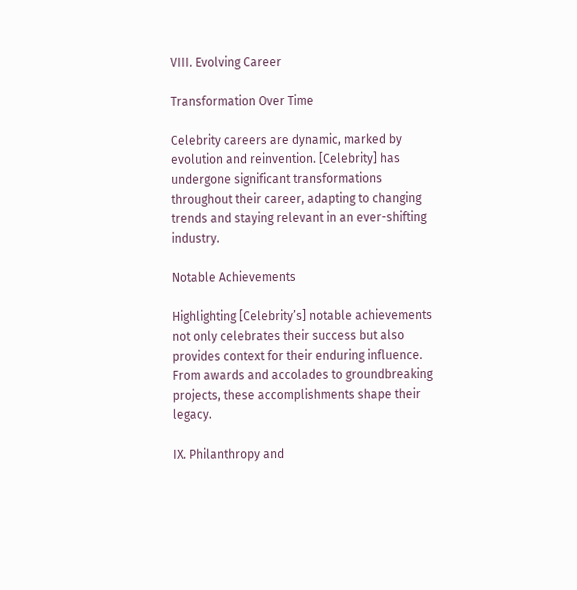VIII. Evolving Career

Transformation Over Time

Celebrity careers are dynamic, marked by evolution and reinvention. [Celebrity] has undergone significant transformations throughout their career, adapting to changing trends and staying relevant in an ever-shifting industry.

Notable Achievements

Highlighting [Celebrity’s] notable achievements not only celebrates their success but also provides context for their enduring influence. From awards and accolades to groundbreaking projects, these accomplishments shape their legacy.

IX. Philanthropy and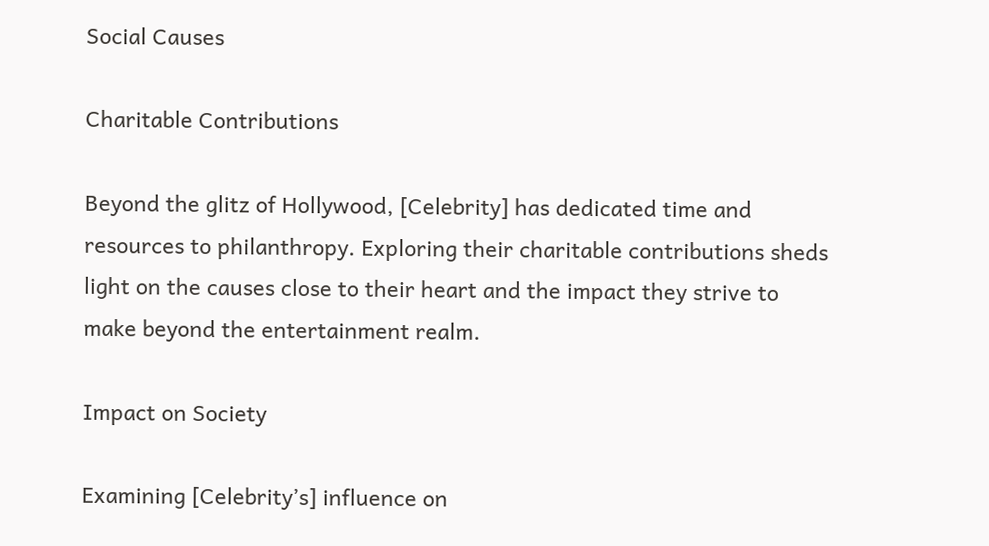Social Causes

Charitable Contributions

Beyond the glitz of Hollywood, [Celebrity] has dedicated time and resources to philanthropy. Exploring their charitable contributions sheds light on the causes close to their heart and the impact they strive to make beyond the entertainment realm.

Impact on Society

Examining [Celebrity’s] influence on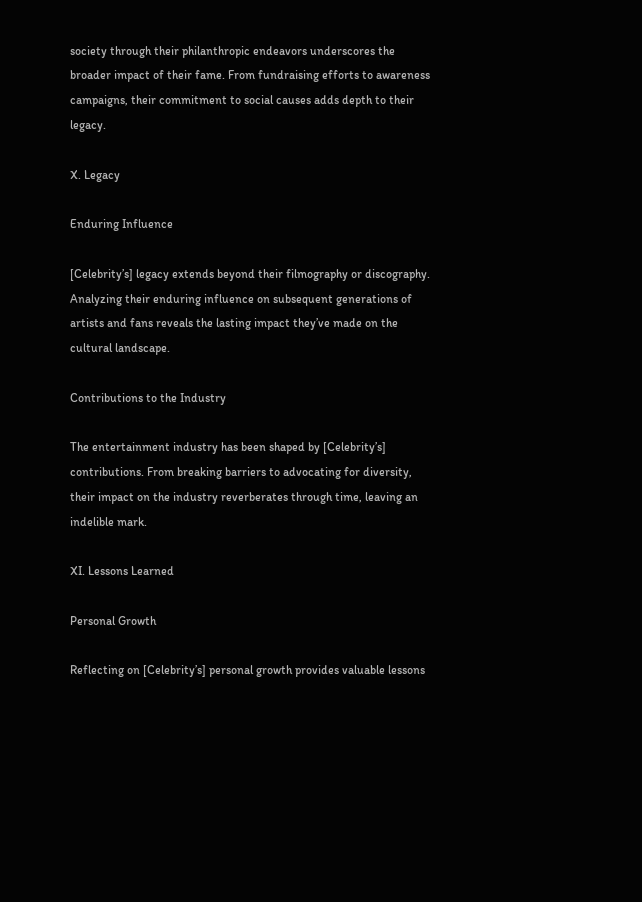society through their philanthropic endeavors underscores the broader impact of their fame. From fundraising efforts to awareness campaigns, their commitment to social causes adds depth to their legacy.

X. Legacy

Enduring Influence

[Celebrity’s] legacy extends beyond their filmography or discography. Analyzing their enduring influence on subsequent generations of artists and fans reveals the lasting impact they’ve made on the cultural landscape.

Contributions to the Industry

The entertainment industry has been shaped by [Celebrity’s] contributions. From breaking barriers to advocating for diversity, their impact on the industry reverberates through time, leaving an indelible mark.

XI. Lessons Learned

Personal Growth

Reflecting on [Celebrity’s] personal growth provides valuable lessons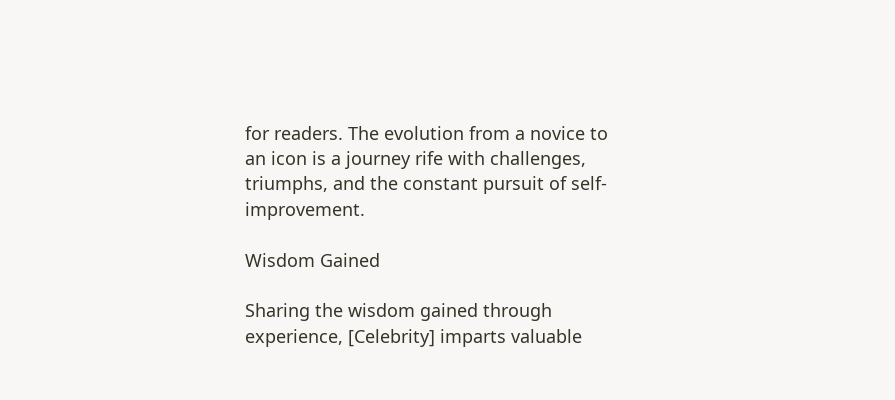for readers. The evolution from a novice to an icon is a journey rife with challenges, triumphs, and the constant pursuit of self-improvement.

Wisdom Gained

Sharing the wisdom gained through experience, [Celebrity] imparts valuable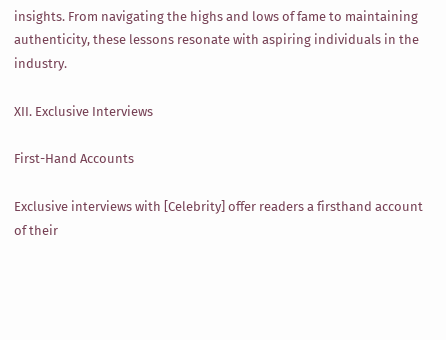insights. From navigating the highs and lows of fame to maintaining authenticity, these lessons resonate with aspiring individuals in the industry.

XII. Exclusive Interviews

First-Hand Accounts

Exclusive interviews with [Celebrity] offer readers a firsthand account of their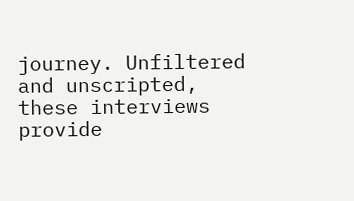journey. Unfiltered and unscripted, these interviews provide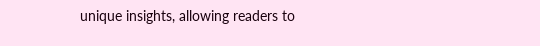unique insights, allowing readers to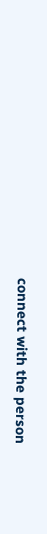connect with the person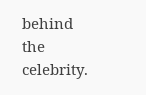behind the celebrity.